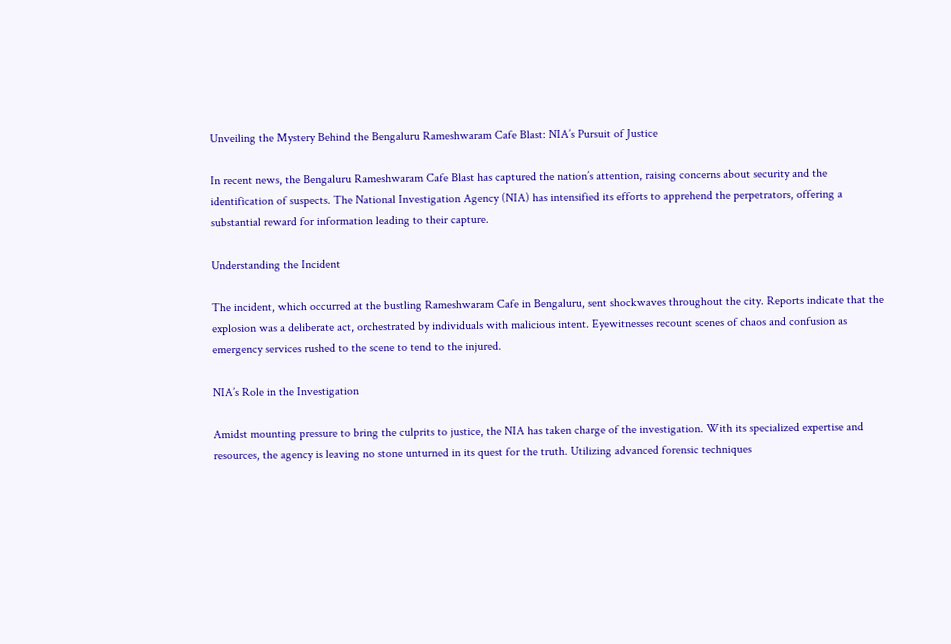Unveiling the Mystery Behind the Bengaluru Rameshwaram Cafe Blast: NIA’s Pursuit of Justice

In recent news, the Bengaluru Rameshwaram Cafe Blast has captured the nation’s attention, raising concerns about security and the identification of suspects. The National Investigation Agency (NIA) has intensified its efforts to apprehend the perpetrators, offering a substantial reward for information leading to their capture.

Understanding the Incident

The incident, which occurred at the bustling Rameshwaram Cafe in Bengaluru, sent shockwaves throughout the city. Reports indicate that the explosion was a deliberate act, orchestrated by individuals with malicious intent. Eyewitnesses recount scenes of chaos and confusion as emergency services rushed to the scene to tend to the injured.

NIA’s Role in the Investigation

Amidst mounting pressure to bring the culprits to justice, the NIA has taken charge of the investigation. With its specialized expertise and resources, the agency is leaving no stone unturned in its quest for the truth. Utilizing advanced forensic techniques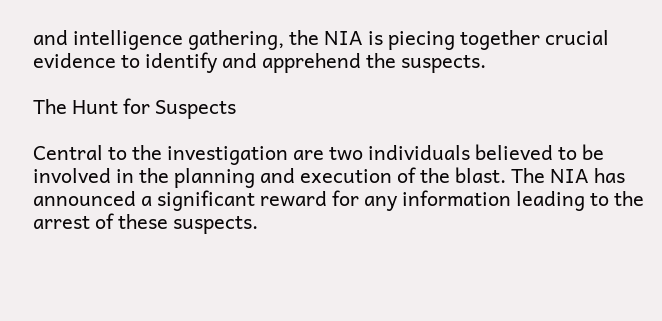and intelligence gathering, the NIA is piecing together crucial evidence to identify and apprehend the suspects.

The Hunt for Suspects

Central to the investigation are two individuals believed to be involved in the planning and execution of the blast. The NIA has announced a significant reward for any information leading to the arrest of these suspects.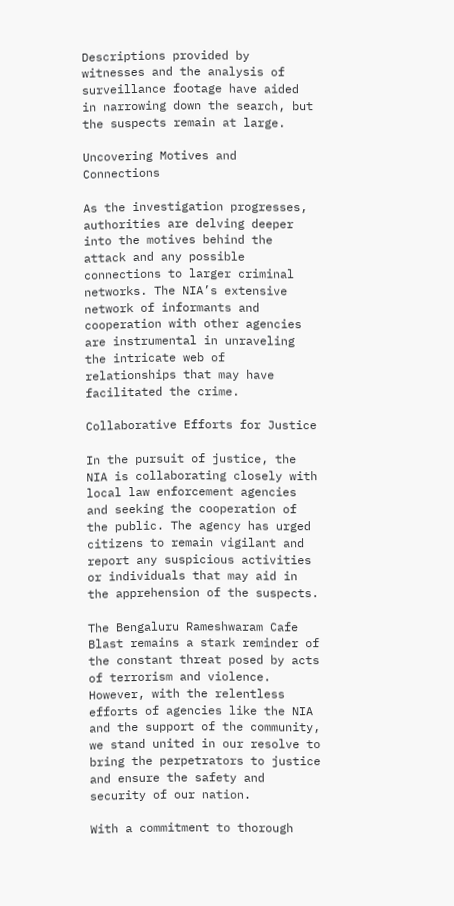Descriptions provided by witnesses and the analysis of surveillance footage have aided in narrowing down the search, but the suspects remain at large.

Uncovering Motives and Connections

As the investigation progresses, authorities are delving deeper into the motives behind the attack and any possible connections to larger criminal networks. The NIA’s extensive network of informants and cooperation with other agencies are instrumental in unraveling the intricate web of relationships that may have facilitated the crime.

Collaborative Efforts for Justice

In the pursuit of justice, the NIA is collaborating closely with local law enforcement agencies and seeking the cooperation of the public. The agency has urged citizens to remain vigilant and report any suspicious activities or individuals that may aid in the apprehension of the suspects.

The Bengaluru Rameshwaram Cafe Blast remains a stark reminder of the constant threat posed by acts of terrorism and violence. However, with the relentless efforts of agencies like the NIA and the support of the community, we stand united in our resolve to bring the perpetrators to justice and ensure the safety and security of our nation.

With a commitment to thorough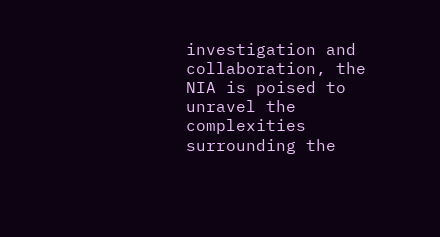investigation and collaboration, the NIA is poised to unravel the complexities surrounding the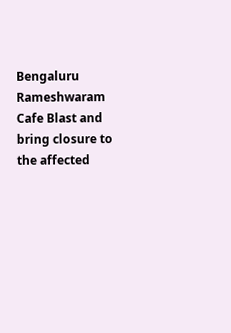Bengaluru Rameshwaram Cafe Blast and bring closure to the affected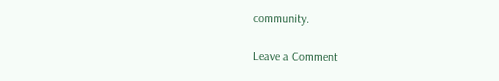community.

Leave a Comment